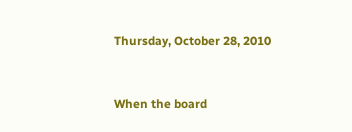Thursday, October 28, 2010


When the board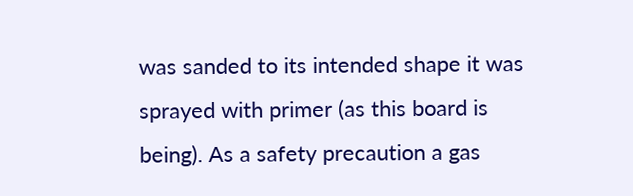was sanded to its intended shape it was sprayed with primer (as this board is being). As a safety precaution a gas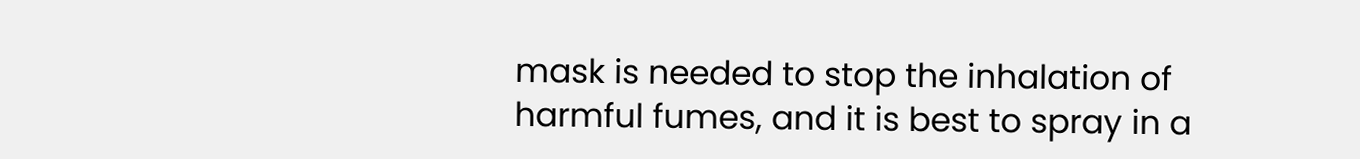mask is needed to stop the inhalation of harmful fumes, and it is best to spray in a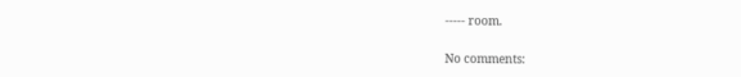----- room.

No comments: